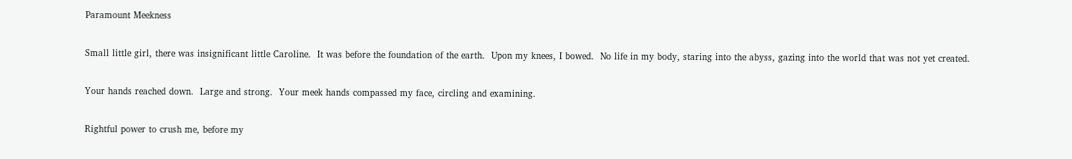Paramount Meekness

Small little girl, there was insignificant little Caroline.  It was before the foundation of the earth.  Upon my knees, I bowed.  No life in my body, staring into the abyss, gazing into the world that was not yet created.

Your hands reached down.  Large and strong.  Your meek hands compassed my face, circling and examining.

Rightful power to crush me, before my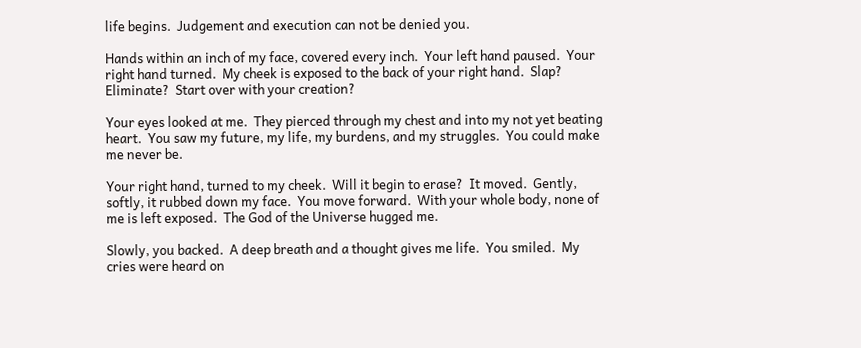life begins.  Judgement and execution can not be denied you.

Hands within an inch of my face, covered every inch.  Your left hand paused.  Your right hand turned.  My cheek is exposed to the back of your right hand.  Slap?  Eliminate?  Start over with your creation?

Your eyes looked at me.  They pierced through my chest and into my not yet beating heart.  You saw my future, my life, my burdens, and my struggles.  You could make me never be.

Your right hand, turned to my cheek.  Will it begin to erase?  It moved.  Gently, softly, it rubbed down my face.  You move forward.  With your whole body, none of me is left exposed.  The God of the Universe hugged me.

Slowly, you backed.  A deep breath and a thought gives me life.  You smiled.  My cries were heard on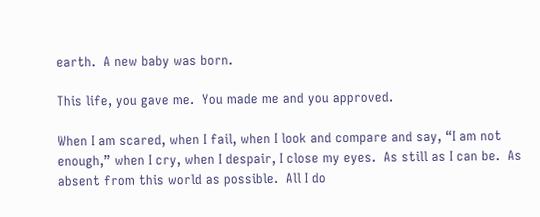earth.  A new baby was born.

This life, you gave me.  You made me and you approved.

When I am scared, when I fail, when I look and compare and say, “I am not enough,” when I cry, when I despair, I close my eyes.  As still as I can be.  As absent from this world as possible.  All I do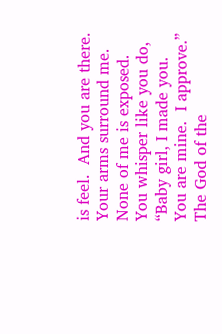is feel.  And you are there.  Your arms surround me.  None of me is exposed.  You whisper like you do, “Baby girl, I made you.  You are mine.  I approve.”  The God of the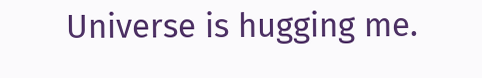Universe is hugging me.